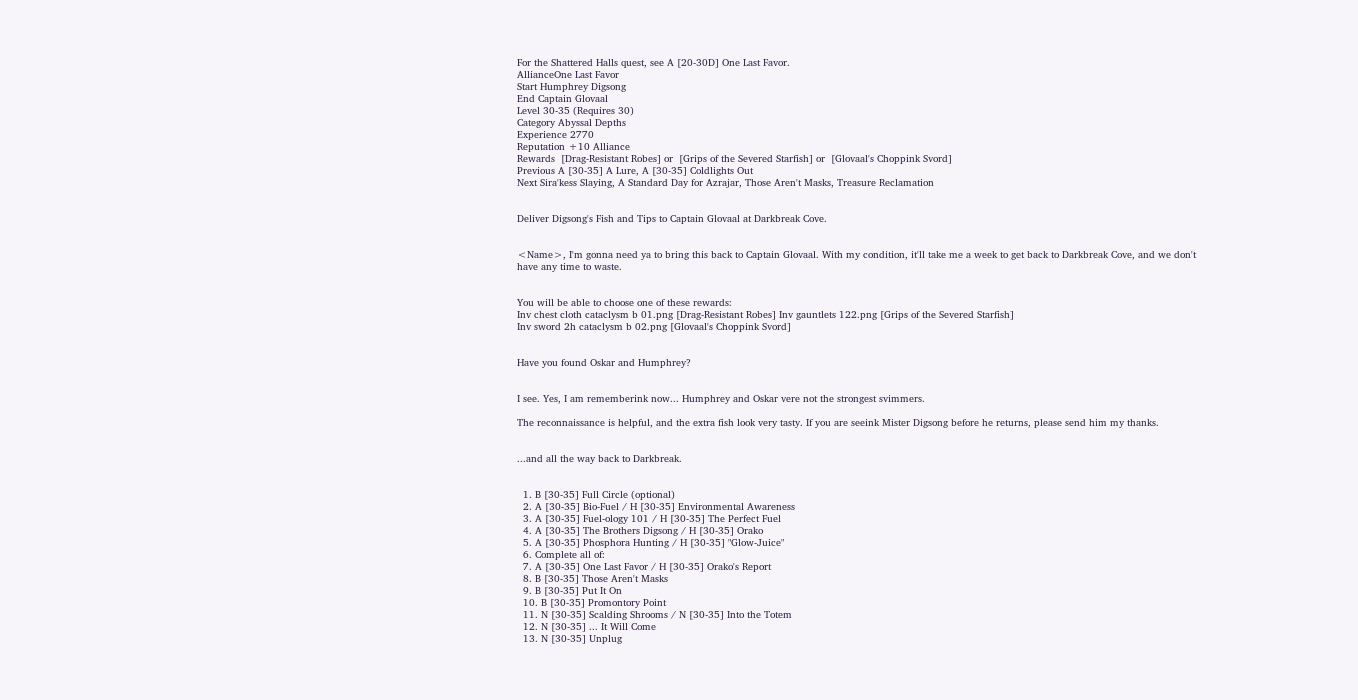For the Shattered Halls quest, see A [20-30D] One Last Favor.
AllianceOne Last Favor
Start Humphrey Digsong
End Captain Glovaal
Level 30-35 (Requires 30)
Category Abyssal Depths
Experience 2770
Reputation +10 Alliance
Rewards  [Drag-Resistant Robes] or  [Grips of the Severed Starfish] or  [Glovaal's Choppink Svord]
Previous A [30-35] A Lure, A [30-35] Coldlights Out
Next Sira'kess Slaying, A Standard Day for Azrajar, Those Aren't Masks, Treasure Reclamation


Deliver Digsong's Fish and Tips to Captain Glovaal at Darkbreak Cove.


<Name>, I'm gonna need ya to bring this back to Captain Glovaal. With my condition, it'll take me a week to get back to Darkbreak Cove, and we don't have any time to waste.


You will be able to choose one of these rewards:
Inv chest cloth cataclysm b 01.png [Drag-Resistant Robes] Inv gauntlets 122.png [Grips of the Severed Starfish]
Inv sword 2h cataclysm b 02.png [Glovaal's Choppink Svord]


Have you found Oskar and Humphrey?


I see. Yes, I am rememberink now... Humphrey and Oskar vere not the strongest svimmers.

The reconnaissance is helpful, and the extra fish look very tasty. If you are seeink Mister Digsong before he returns, please send him my thanks.


...and all the way back to Darkbreak.


  1. B [30-35] Full Circle (optional)
  2. A [30-35] Bio-Fuel / H [30-35] Environmental Awareness
  3. A [30-35] Fuel-ology 101 / H [30-35] The Perfect Fuel
  4. A [30-35] The Brothers Digsong / H [30-35] Orako
  5. A [30-35] Phosphora Hunting / H [30-35] "Glow-Juice"
  6. Complete all of:
  7. A [30-35] One Last Favor / H [30-35] Orako's Report
  8. B [30-35] Those Aren't Masks
  9. B [30-35] Put It On
  10. B [30-35] Promontory Point
  11. N [30-35] Scalding Shrooms / N [30-35] Into the Totem
  12. N [30-35] ... It Will Come
  13. N [30-35] Unplug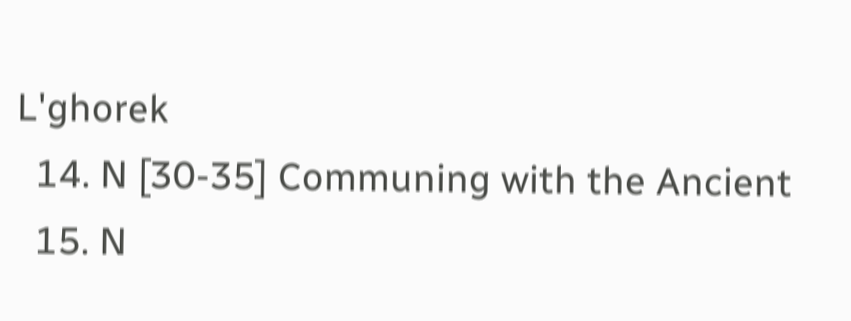L'ghorek
  14. N [30-35] Communing with the Ancient
  15. N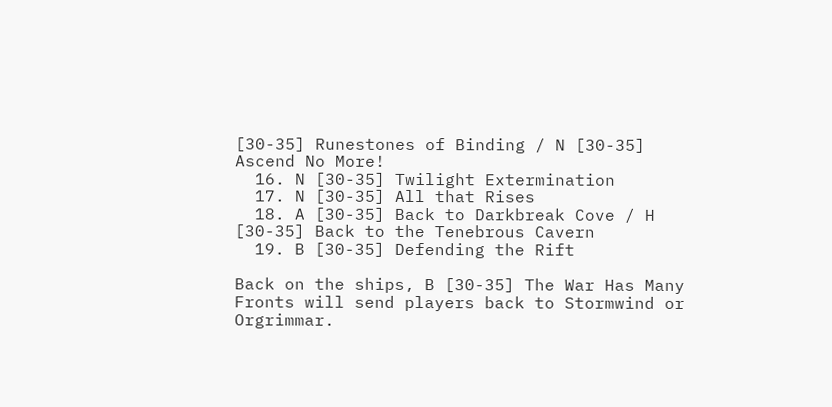[30-35] Runestones of Binding / N [30-35] Ascend No More!
  16. N [30-35] Twilight Extermination
  17. N [30-35] All that Rises
  18. A [30-35] Back to Darkbreak Cove / H [30-35] Back to the Tenebrous Cavern
  19. B [30-35] Defending the Rift

Back on the ships, B [30-35] The War Has Many Fronts will send players back to Stormwind or Orgrimmar.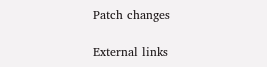Patch changes

External links